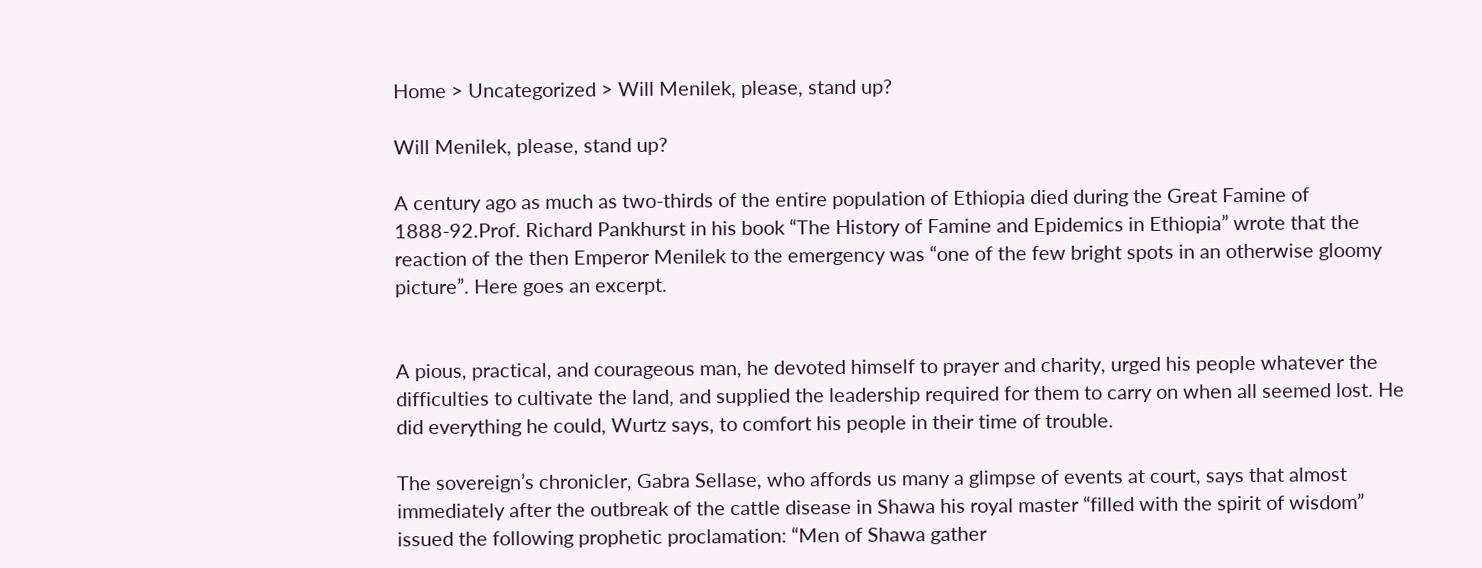Home > Uncategorized > Will Menilek, please, stand up?

Will Menilek, please, stand up?

A century ago as much as two-thirds of the entire population of Ethiopia died during the Great Famine of 1888-92.Prof. Richard Pankhurst in his book “The History of Famine and Epidemics in Ethiopia” wrote that the reaction of the then Emperor Menilek to the emergency was “one of the few bright spots in an otherwise gloomy picture”. Here goes an excerpt.


A pious, practical, and courageous man, he devoted himself to prayer and charity, urged his people whatever the difficulties to cultivate the land, and supplied the leadership required for them to carry on when all seemed lost. He did everything he could, Wurtz says, to comfort his people in their time of trouble.

The sovereign’s chronicler, Gabra Sellase, who affords us many a glimpse of events at court, says that almost immediately after the outbreak of the cattle disease in Shawa his royal master “filled with the spirit of wisdom” issued the following prophetic proclamation: “Men of Shawa gather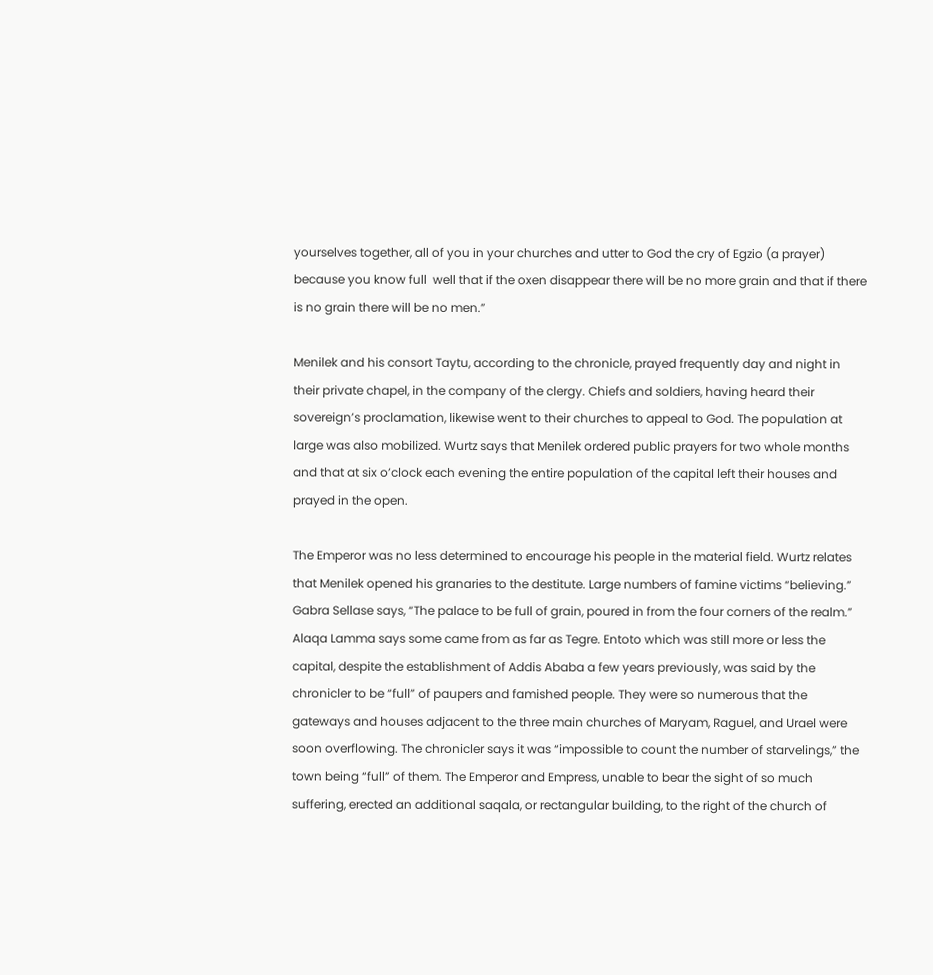yourselves together, all of you in your churches and utter to God the cry of Egzio (a prayer) because you know full  well that if the oxen disappear there will be no more grain and that if there is no grain there will be no men.”

Menilek and his consort Taytu, according to the chronicle, prayed frequently day and night in their private chapel, in the company of the clergy. Chiefs and soldiers, having heard their sovereign’s proclamation, likewise went to their churches to appeal to God. The population at large was also mobilized. Wurtz says that Menilek ordered public prayers for two whole months and that at six o’clock each evening the entire population of the capital left their houses and prayed in the open.

The Emperor was no less determined to encourage his people in the material field. Wurtz relates that Menilek opened his granaries to the destitute. Large numbers of famine victims “believing.” Gabra Sellase says, “The palace to be full of grain, poured in from the four corners of the realm.” Alaqa Lamma says some came from as far as Tegre. Entoto which was still more or less the capital, despite the establishment of Addis Ababa a few years previously, was said by the chronicler to be “full” of paupers and famished people. They were so numerous that the gateways and houses adjacent to the three main churches of Maryam, Raguel, and Urael were soon overflowing. The chronicler says it was “impossible to count the number of starvelings,” the town being “full” of them. The Emperor and Empress, unable to bear the sight of so much suffering, erected an additional saqala, or rectangular building, to the right of the church of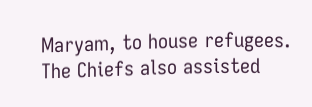Maryam, to house refugees. The Chiefs also assisted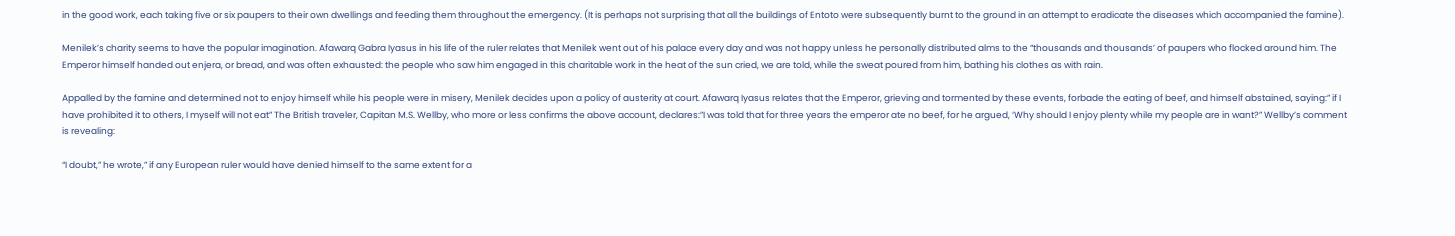in the good work, each taking five or six paupers to their own dwellings and feeding them throughout the emergency. (It is perhaps not surprising that all the buildings of Entoto were subsequently burnt to the ground in an attempt to eradicate the diseases which accompanied the famine).

Menilek’s charity seems to have the popular imagination. Afawarq Gabra Iyasus in his life of the ruler relates that Menilek went out of his palace every day and was not happy unless he personally distributed alms to the “thousands and thousands’ of paupers who flocked around him. The Emperor himself handed out enjera, or bread, and was often exhausted: the people who saw him engaged in this charitable work in the heat of the sun cried, we are told, while the sweat poured from him, bathing his clothes as with rain.

Appalled by the famine and determined not to enjoy himself while his people were in misery, Menilek decides upon a policy of austerity at court. Afawarq Iyasus relates that the Emperor, grieving and tormented by these events, forbade the eating of beef, and himself abstained, saying:” if I have prohibited it to others, I myself will not eat” The British traveler, Capitan M.S. Wellby, who more or less confirms the above account, declares:”I was told that for three years the emperor ate no beef, for he argued, ‘Why should I enjoy plenty while my people are in want?” Wellby’s comment is revealing:

“I doubt,” he wrote,” if any European ruler would have denied himself to the same extent for a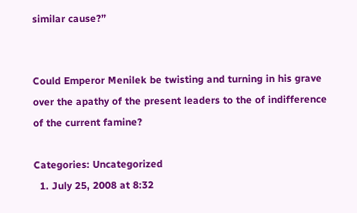similar cause?”


Could Emperor Menilek be twisting and turning in his grave over the apathy of the present leaders to the of indifference of the current famine?

Categories: Uncategorized
  1. July 25, 2008 at 8:32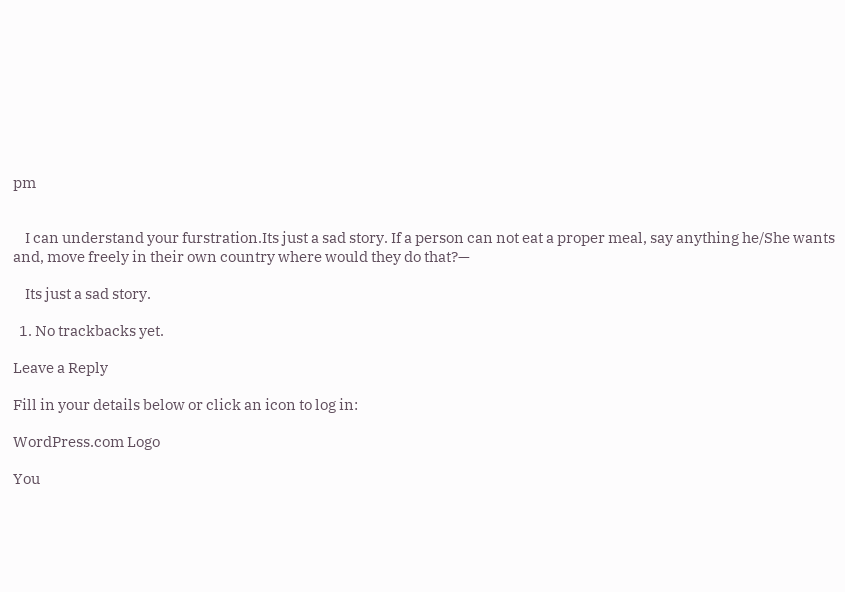pm


    I can understand your furstration.Its just a sad story. If a person can not eat a proper meal, say anything he/She wants and, move freely in their own country where would they do that?—

    Its just a sad story.

  1. No trackbacks yet.

Leave a Reply

Fill in your details below or click an icon to log in:

WordPress.com Logo

You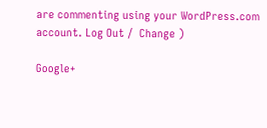are commenting using your WordPress.com account. Log Out /  Change )

Google+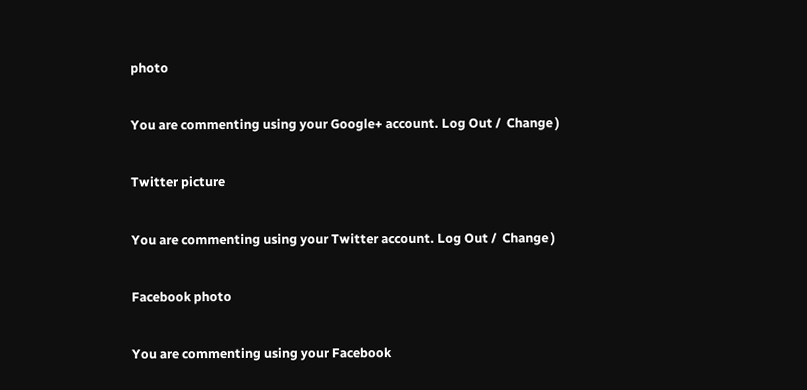photo

You are commenting using your Google+ account. Log Out /  Change )

Twitter picture

You are commenting using your Twitter account. Log Out /  Change )

Facebook photo

You are commenting using your Facebook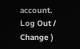account. Log Out /  Change )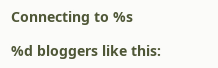Connecting to %s

%d bloggers like this: